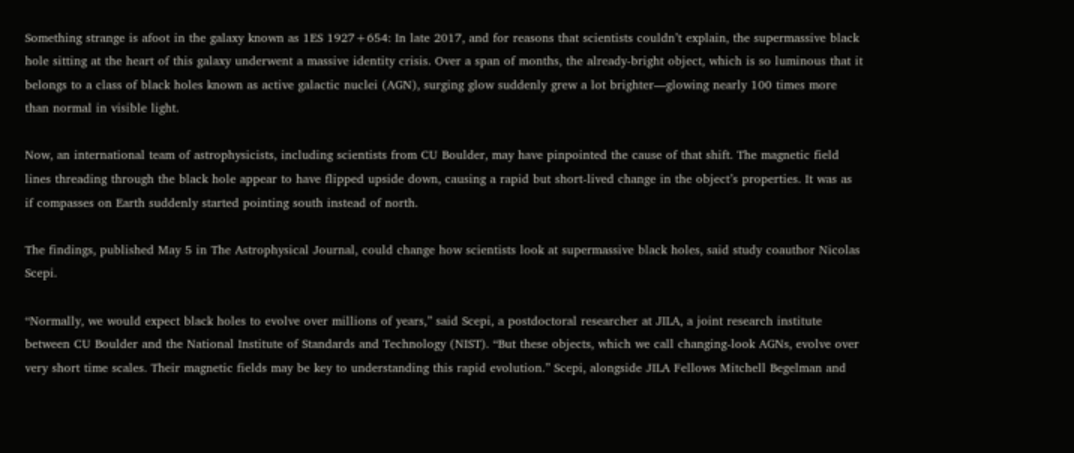Something strange is afoot in the galaxy known as 1ES 1927+654: In late 2017, and for reasons that scientists couldn’t explain, the supermassive black hole sitting at the heart of this galaxy underwent a massive identity crisis. Over a span of months, the already-bright object, which is so luminous that it belongs to a class of black holes known as active galactic nuclei (AGN), surging glow suddenly grew a lot brighter—glowing nearly 100 times more than normal in visible light.

Now, an international team of astrophysicists, including scientists from CU Boulder, may have pinpointed the cause of that shift. The magnetic field lines threading through the black hole appear to have flipped upside down, causing a rapid but short-lived change in the object’s properties. It was as if compasses on Earth suddenly started pointing south instead of north.

The findings, published May 5 in The Astrophysical Journal, could change how scientists look at supermassive black holes, said study coauthor Nicolas Scepi.

“Normally, we would expect black holes to evolve over millions of years,” said Scepi, a postdoctoral researcher at JILA, a joint research institute between CU Boulder and the National Institute of Standards and Technology (NIST). “But these objects, which we call changing-look AGNs, evolve over very short time scales. Their magnetic fields may be key to understanding this rapid evolution.” Scepi, alongside JILA Fellows Mitchell Begelman and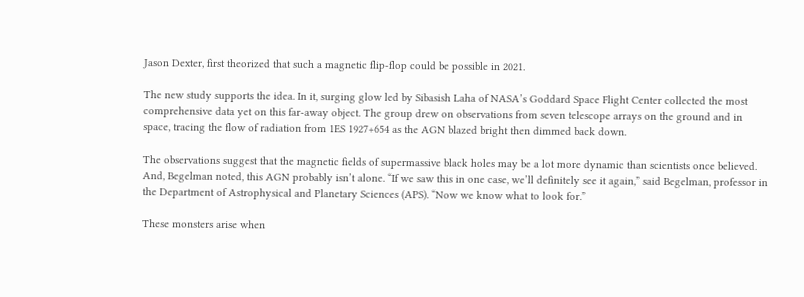Jason Dexter, first theorized that such a magnetic flip-flop could be possible in 2021.

The new study supports the idea. In it, surging glow led by Sibasish Laha of NASA’s Goddard Space Flight Center collected the most comprehensive data yet on this far-away object. The group drew on observations from seven telescope arrays on the ground and in space, tracing the flow of radiation from 1ES 1927+654 as the AGN blazed bright then dimmed back down.

The observations suggest that the magnetic fields of supermassive black holes may be a lot more dynamic than scientists once believed. And, Begelman noted, this AGN probably isn’t alone. “If we saw this in one case, we’ll definitely see it again,” said Begelman, professor in the Department of Astrophysical and Planetary Sciences (APS). “Now we know what to look for.”

These monsters arise when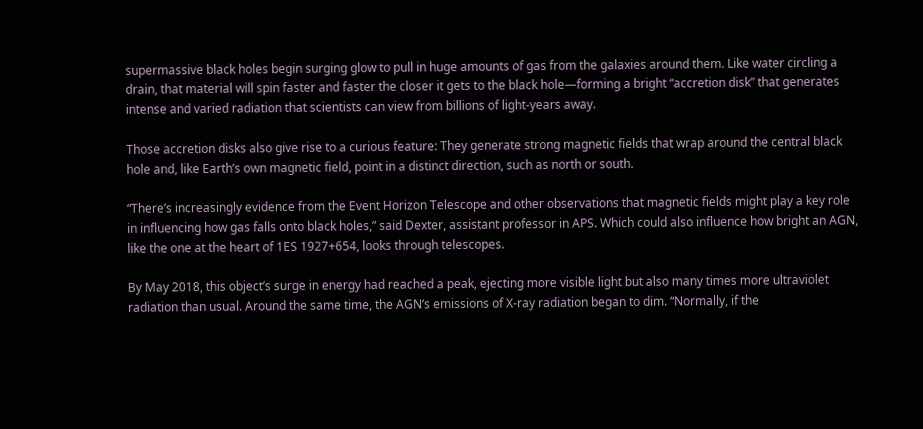supermassive black holes begin surging glow to pull in huge amounts of gas from the galaxies around them. Like water circling a drain, that material will spin faster and faster the closer it gets to the black hole—forming a bright “accretion disk” that generates intense and varied radiation that scientists can view from billions of light-years away.

Those accretion disks also give rise to a curious feature: They generate strong magnetic fields that wrap around the central black hole and, like Earth’s own magnetic field, point in a distinct direction, such as north or south.

“There’s increasingly evidence from the Event Horizon Telescope and other observations that magnetic fields might play a key role in influencing how gas falls onto black holes,” said Dexter, assistant professor in APS. Which could also influence how bright an AGN, like the one at the heart of 1ES 1927+654, looks through telescopes.

By May 2018, this object’s surge in energy had reached a peak, ejecting more visible light but also many times more ultraviolet radiation than usual. Around the same time, the AGN’s emissions of X-ray radiation began to dim. “Normally, if the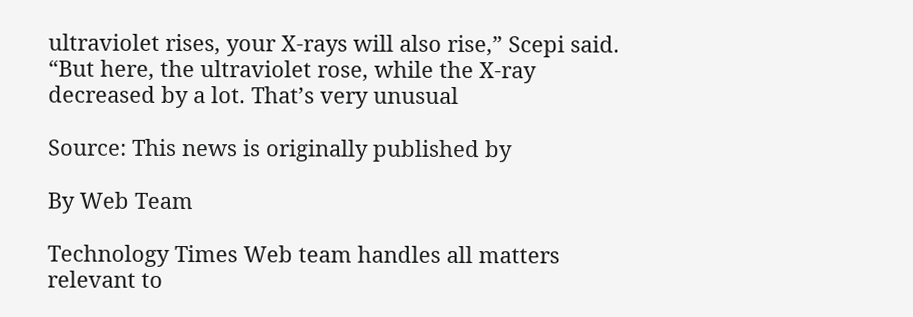ultraviolet rises, your X-rays will also rise,” Scepi said. “But here, the ultraviolet rose, while the X-ray decreased by a lot. That’s very unusual

Source: This news is originally published by

By Web Team

Technology Times Web team handles all matters relevant to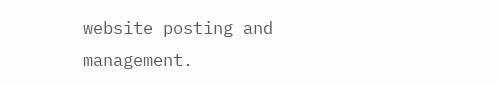website posting and management.